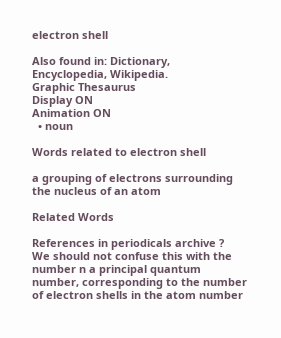electron shell

Also found in: Dictionary, Encyclopedia, Wikipedia.
Graphic Thesaurus
Display ON
Animation ON
  • noun

Words related to electron shell

a grouping of electrons surrounding the nucleus of an atom

Related Words

References in periodicals archive ?
We should not confuse this with the number n a principal quantum number, corresponding to the number of electron shells in the atom number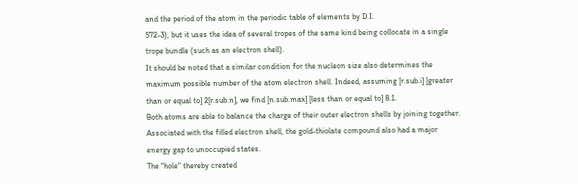and the period of the atom in the periodic table of elements by D.I.
572-3), but it uses the idea of several tropes of the same kind being collocate in a single trope bundle (such as an electron shell).
It should be noted that a similar condition for the nucleon size also determines the maximum possible number of the atom electron shell. Indeed, assuming [r.sub.i] [greater than or equal to] 2[r.sub.n], we find [n.sub.max] [less than or equal to] 8.1.
Both atoms are able to balance the charge of their outer electron shells by joining together.
Associated with the filled electron shell, the gold-thiolate compound also had a major energy gap to unoccupied states.
The "hole" thereby created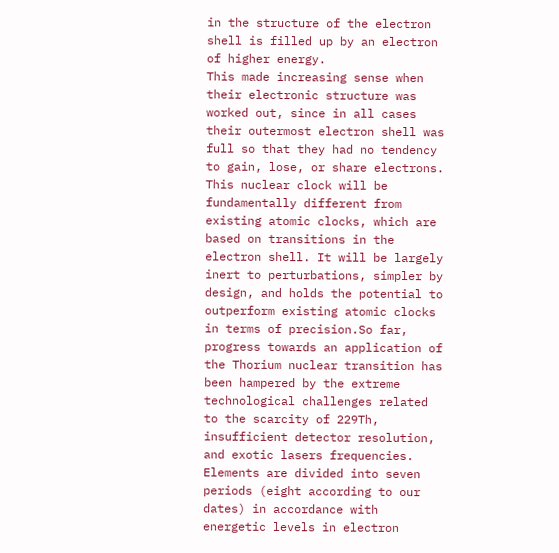in the structure of the electron shell is filled up by an electron of higher energy.
This made increasing sense when their electronic structure was worked out, since in all cases their outermost electron shell was full so that they had no tendency to gain, lose, or share electrons.
This nuclear clock will be fundamentally different from existing atomic clocks, which are based on transitions in the electron shell. It will be largely inert to perturbations, simpler by design, and holds the potential to outperform existing atomic clocks in terms of precision.So far, progress towards an application of the Thorium nuclear transition has been hampered by the extreme technological challenges related to the scarcity of 229Th, insufficient detector resolution, and exotic lasers frequencies.
Elements are divided into seven periods (eight according to our dates) in accordance with energetic levels in electron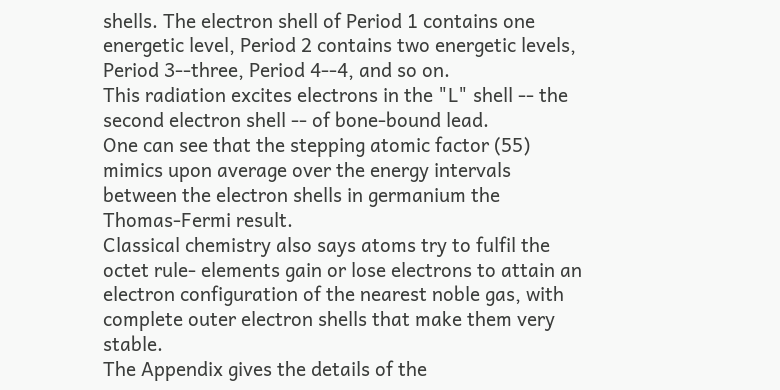shells. The electron shell of Period 1 contains one energetic level, Period 2 contains two energetic levels, Period 3--three, Period 4--4, and so on.
This radiation excites electrons in the "L" shell -- the second electron shell -- of bone-bound lead.
One can see that the stepping atomic factor (55) mimics upon average over the energy intervals between the electron shells in germanium the Thomas-Fermi result.
Classical chemistry also says atoms try to fulfil the octet rule- elements gain or lose electrons to attain an electron configuration of the nearest noble gas, with complete outer electron shells that make them very stable.
The Appendix gives the details of the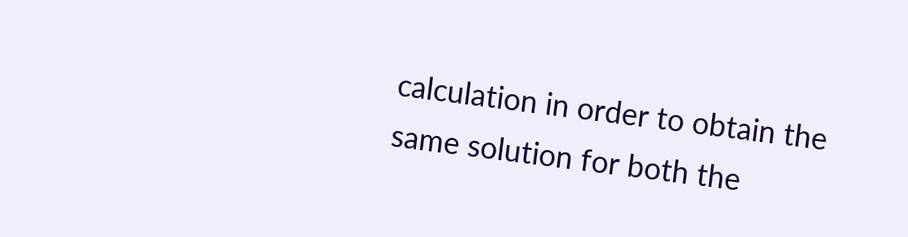calculation in order to obtain the same solution for both the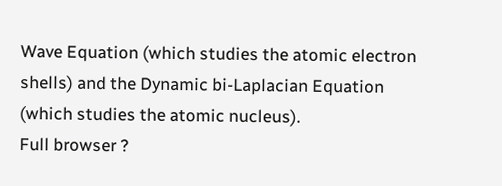Wave Equation (which studies the atomic electron shells) and the Dynamic bi-Laplacian Equation (which studies the atomic nucleus).
Full browser ?